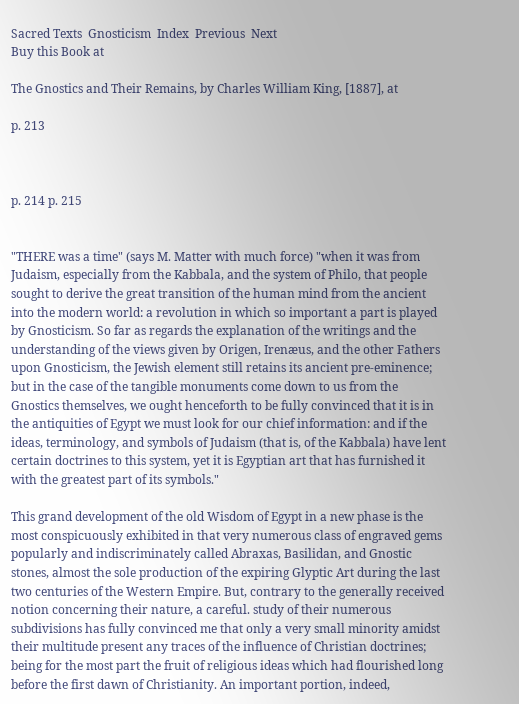Sacred Texts  Gnosticism  Index  Previous  Next
Buy this Book at

The Gnostics and Their Remains, by Charles William King, [1887], at

p. 213



p. 214 p. 215


"THERE was a time" (says M. Matter with much force) "when it was from Judaism, especially from the Kabbala, and the system of Philo, that people sought to derive the great transition of the human mind from the ancient into the modern world: a revolution in which so important a part is played by Gnosticism. So far as regards the explanation of the writings and the understanding of the views given by Origen, Irenæus, and the other Fathers upon Gnosticism, the Jewish element still retains its ancient pre-eminence; but in the case of the tangible monuments come down to us from the Gnostics themselves, we ought henceforth to be fully convinced that it is in the antiquities of Egypt we must look for our chief information: and if the ideas, terminology, and symbols of Judaism (that is, of the Kabbala) have lent certain doctrines to this system, yet it is Egyptian art that has furnished it with the greatest part of its symbols."

This grand development of the old Wisdom of Egypt in a new phase is the most conspicuously exhibited in that very numerous class of engraved gems popularly and indiscriminately called Abraxas, Basilidan, and Gnostic stones, almost the sole production of the expiring Glyptic Art during the last two centuries of the Western Empire. But, contrary to the generally received notion concerning their nature, a careful. study of their numerous subdivisions has fully convinced me that only a very small minority amidst their multitude present any traces of the influence of Christian doctrines; being for the most part the fruit of religious ideas which had flourished long before the first dawn of Christianity. An important portion, indeed,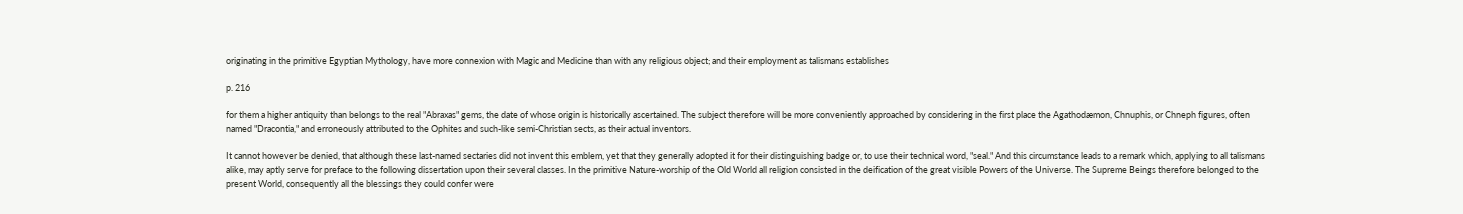originating in the primitive Egyptian Mythology, have more connexion with Magic and Medicine than with any religious object; and their employment as talismans establishes

p. 216

for them a higher antiquity than belongs to the real "Abraxas" gems, the date of whose origin is historically ascertained. The subject therefore will be more conveniently approached by considering in the first place the Agathodæmon, Chnuphis, or Chneph figures, often named "Dracontia," and erroneously attributed to the Ophites and such-like semi-Christian sects, as their actual inventors.

It cannot however be denied, that although these last-named sectaries did not invent this emblem, yet that they generally adopted it for their distinguishing badge or, to use their technical word, "seal." And this circumstance leads to a remark which, applying to all talismans alike, may aptly serve for preface to the following dissertation upon their several classes. In the primitive Nature-worship of the Old World all religion consisted in the deification of the great visible Powers of the Universe. The Supreme Beings therefore belonged to the present World, consequently all the blessings they could confer were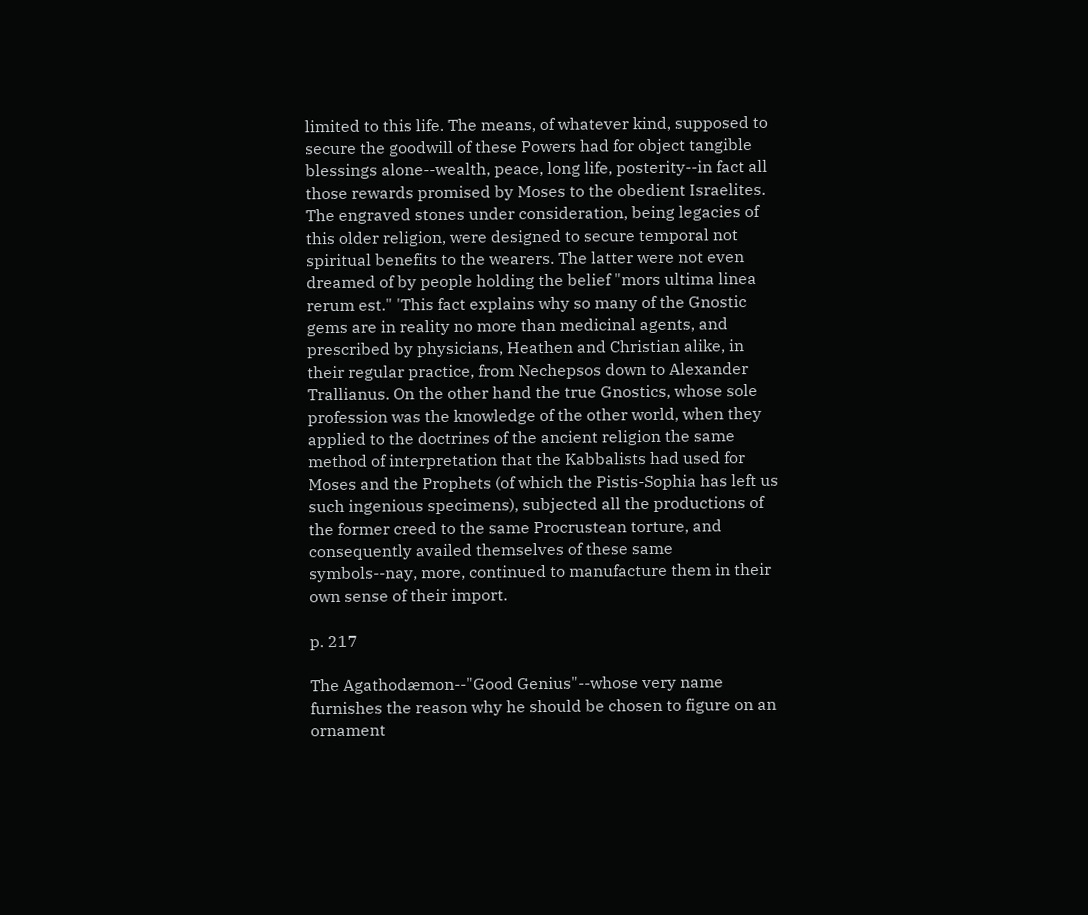limited to this life. The means, of whatever kind, supposed to secure the goodwill of these Powers had for object tangible blessings alone--wealth, peace, long life, posterity--in fact all those rewards promised by Moses to the obedient Israelites. The engraved stones under consideration, being legacies of this older religion, were designed to secure temporal not spiritual benefits to the wearers. The latter were not even dreamed of by people holding the belief "mors ultima linea rerum est." 'This fact explains why so many of the Gnostic gems are in reality no more than medicinal agents, and prescribed by physicians, Heathen and Christian alike, in their regular practice, from Nechepsos down to Alexander Trallianus. On the other hand the true Gnostics, whose sole profession was the knowledge of the other world, when they applied to the doctrines of the ancient religion the same method of interpretation that the Kabbalists had used for Moses and the Prophets (of which the Pistis-Sophia has left us such ingenious specimens), subjected all the productions of the former creed to the same Procrustean torture, and consequently availed themselves of these same symbols--nay, more, continued to manufacture them in their own sense of their import.

p. 217

The Agathodæmon--"Good Genius"--whose very name furnishes the reason why he should be chosen to figure on an ornament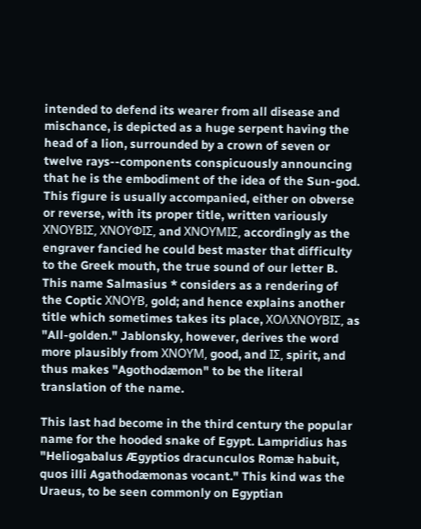intended to defend its wearer from all disease and mischance, is depicted as a huge serpent having the head of a lion, surrounded by a crown of seven or twelve rays--components conspicuously announcing that he is the embodiment of the idea of the Sun-god. This figure is usually accompanied, either on obverse or reverse, with its proper title, written variously ΧΝΟϒΒΙΣ, ΧΝΟϒΦΙΣ, and ΧΝΟϒΜΙΣ, accordingly as the engraver fancied he could best master that difficulty to the Greek mouth, the true sound of our letter B. This name Salmasius * considers as a rendering of the Coptic ΧΝΟϒΒ, gold; and hence explains another title which sometimes takes its place, ΧΟΛΧΝΟϒΒΙΣ, as "All-golden." Jablonsky, however, derives the word more plausibly from ΧΝΟϒΜ, good, and ΙΣ, spirit, and thus makes "Agothodæmon" to be the literal translation of the name.

This last had become in the third century the popular name for the hooded snake of Egypt. Lampridius has "Heliogabalus Ægyptios dracunculos Romæ habuit, quos illi Agathodæmonas vocant." This kind was the Uraeus, to be seen commonly on Egyptian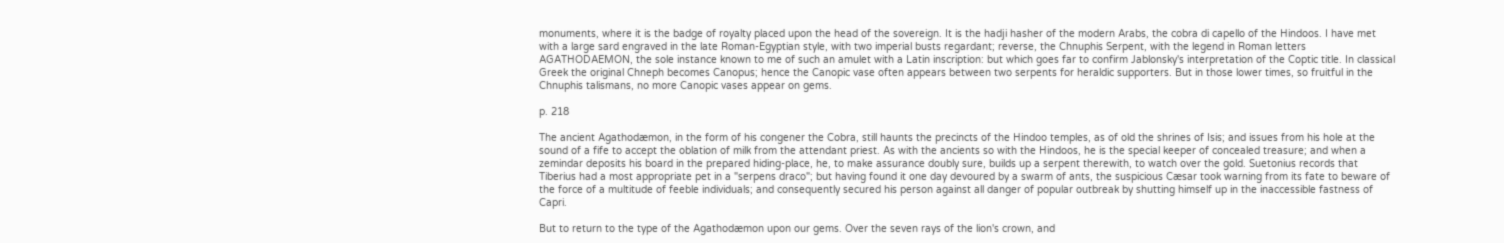monuments, where it is the badge of royalty placed upon the head of the sovereign. It is the hadji hasher of the modern Arabs, the cobra di capello of the Hindoos. I have met with a large sard engraved in the late Roman-Egyptian style, with two imperial busts regardant; reverse, the Chnuphis Serpent, with the legend in Roman letters AGATHODAEMON, the sole instance known to me of such an amulet with a Latin inscription: but which goes far to confirm Jablonsky's interpretation of the Coptic title. In classical Greek the original Chneph becomes Canopus; hence the Canopic vase often appears between two serpents for heraldic supporters. But in those lower times, so fruitful in the Chnuphis talismans, no more Canopic vases appear on gems.

p. 218

The ancient Agathodæmon, in the form of his congener the Cobra, still haunts the precincts of the Hindoo temples, as of old the shrines of Isis; and issues from his hole at the sound of a fife to accept the oblation of milk from the attendant priest. As with the ancients so with the Hindoos, he is the special keeper of concealed treasure; and when a zemindar deposits his board in the prepared hiding-place, he, to make assurance doubly sure, builds up a serpent therewith, to watch over the gold. Suetonius records that Tiberius had a most appropriate pet in a "serpens draco"; but having found it one day devoured by a swarm of ants, the suspicious Cæsar took warning from its fate to beware of the force of a multitude of feeble individuals; and consequently secured his person against all danger of popular outbreak by shutting himself up in the inaccessible fastness of Capri.

But to return to the type of the Agathodæmon upon our gems. Over the seven rays of the lion's crown, and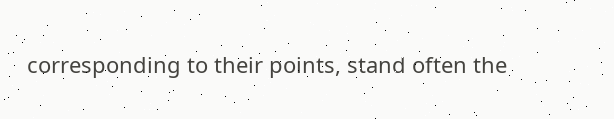corresponding to their points, stand often the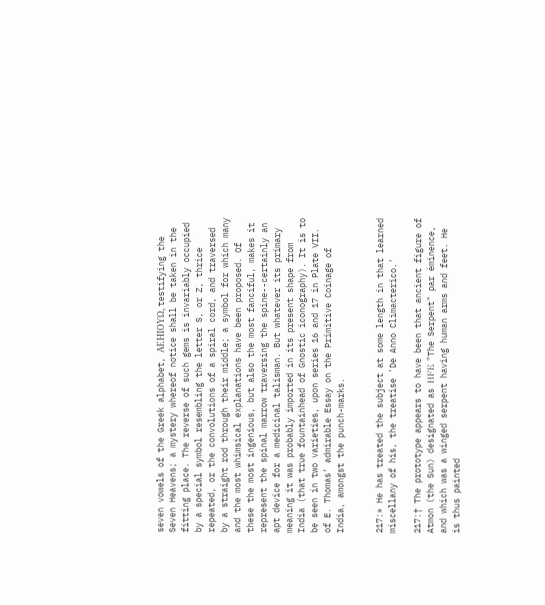seven vowels of the Greek alphabet, ΑΕΗΙΟϒΩ, testifying the Seven Heavens; a mystery whereof notice shall be taken in the fitting place. The reverse of such gems is invariably occupied by a special symbol resembling the letter S, or Z, thrice repeated, or the convolutions of a spiral cord, and traversed by a straight rod through their middle; a symbol for which many and the most whimsical explanations have been proposed. Of these the most ingenious, but also the most fanciful, makes it represent the spinal marrow traversing the spine--certainly an apt device for a medicinal talisman. But whatever its primary meaning it was probably imported in its present shape from India (that true fountainhead of Gnostic iconography). It is to be seen in two varieties, upon series 16 and 17 in Plate VII. of E. Thomas’ admirable Essay on the Primitive Coinage of India, amongst the punch-marks.


217:* He has treated the subject at some length in that learned miscellany of his, the treatise 'De Anno Climacterico.'

217:† The prototype appears to have been that ancient figure of Atmon (the Sun) designated as ΗFΕ "The Serpent" par éminence, and which was a winged serpent having human arms and feet. He is thus painted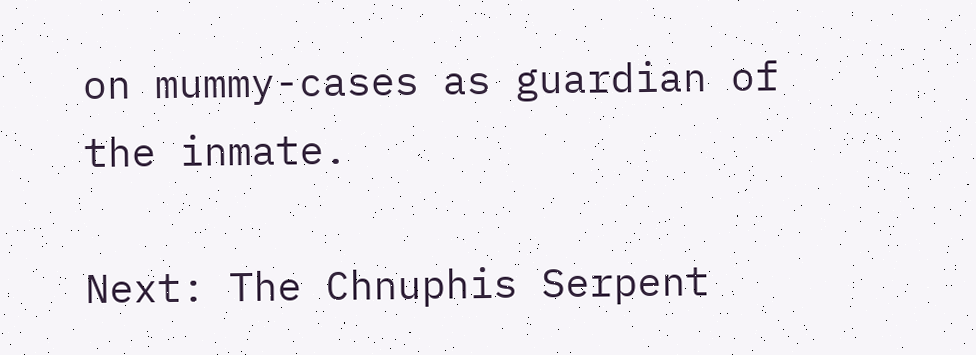on mummy-cases as guardian of the inmate.

Next: The Chnuphis Serpent